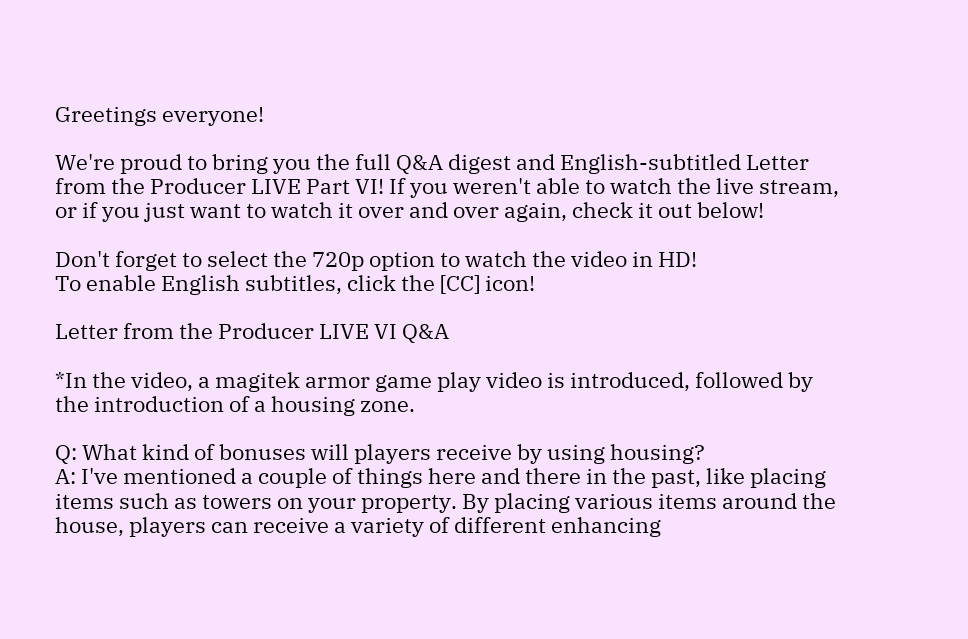Greetings everyone!

We're proud to bring you the full Q&A digest and English-subtitled Letter from the Producer LIVE Part VI! If you weren't able to watch the live stream, or if you just want to watch it over and over again, check it out below!

Don't forget to select the 720p option to watch the video in HD!
To enable English subtitles, click the [CC] icon!

Letter from the Producer LIVE VI Q&A

*In the video, a magitek armor game play video is introduced, followed by the introduction of a housing zone.

Q: What kind of bonuses will players receive by using housing?
A: I've mentioned a couple of things here and there in the past, like placing items such as towers on your property. By placing various items around the house, players can receive a variety of different enhancing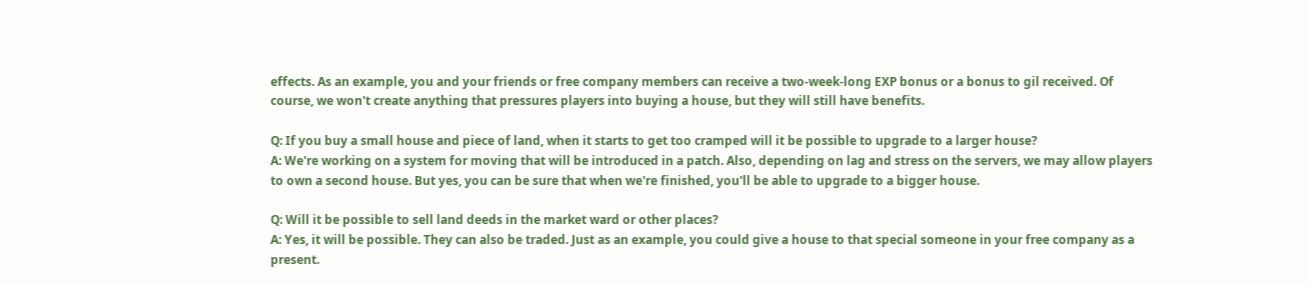effects. As an example, you and your friends or free company members can receive a two-week-long EXP bonus or a bonus to gil received. Of course, we won't create anything that pressures players into buying a house, but they will still have benefits.

Q: If you buy a small house and piece of land, when it starts to get too cramped will it be possible to upgrade to a larger house?
A: We're working on a system for moving that will be introduced in a patch. Also, depending on lag and stress on the servers, we may allow players to own a second house. But yes, you can be sure that when we're finished, you'll be able to upgrade to a bigger house.

Q: Will it be possible to sell land deeds in the market ward or other places?
A: Yes, it will be possible. They can also be traded. Just as an example, you could give a house to that special someone in your free company as a present.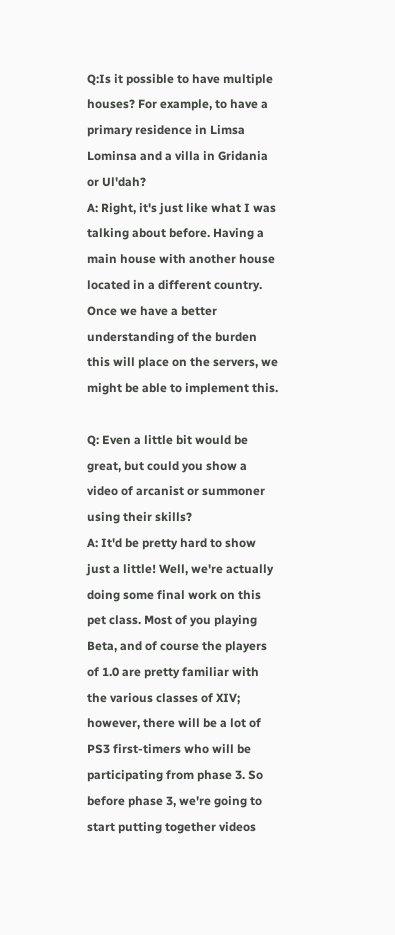Q:Is it possible to have multiple houses? For example, to have a primary residence in Limsa Lominsa and a villa in Gridania or Ul'dah?
A: Right, it's just like what I was talking about before. Having a main house with another house located in a different country. Once we have a better understanding of the burden this will place on the servers, we might be able to implement this.

Q: Even a little bit would be great, but could you show a video of arcanist or summoner using their skills?
A: It'd be pretty hard to show just a little! Well, we're actually doing some final work on this pet class. Most of you playing Beta, and of course the players of 1.0 are pretty familiar with the various classes of XIV; however, there will be a lot of PS3 first-timers who will be participating from phase 3. So before phase 3, we're going to start putting together videos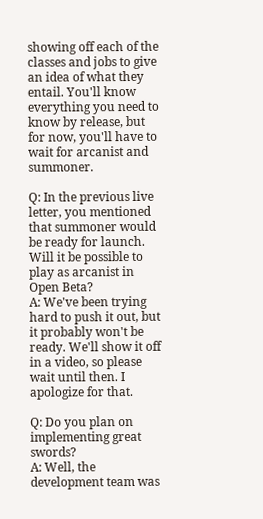showing off each of the classes and jobs to give an idea of what they entail. You'll know everything you need to know by release, but for now, you'll have to wait for arcanist and summoner.

Q: In the previous live letter, you mentioned that summoner would be ready for launch. Will it be possible to play as arcanist in Open Beta?
A: We've been trying hard to push it out, but it probably won't be ready. We'll show it off in a video, so please wait until then. I apologize for that.

Q: Do you plan on implementing great swords?
A: Well, the development team was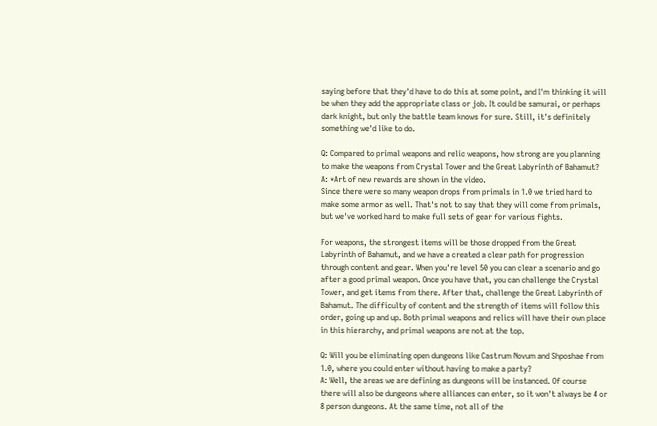saying before that they'd have to do this at some point, and I'm thinking it will be when they add the appropriate class or job. It could be samurai, or perhaps dark knight, but only the battle team knows for sure. Still, it's definitely something we'd like to do.

Q: Compared to primal weapons and relic weapons, how strong are you planning to make the weapons from Crystal Tower and the Great Labyrinth of Bahamut?
A: *Art of new rewards are shown in the video.
Since there were so many weapon drops from primals in 1.0 we tried hard to make some armor as well. That's not to say that they will come from primals, but we've worked hard to make full sets of gear for various fights.

For weapons, the strongest items will be those dropped from the Great Labyrinth of Bahamut, and we have a created a clear path for progression through content and gear. When you're level 50 you can clear a scenario and go after a good primal weapon. Once you have that, you can challenge the Crystal Tower, and get items from there. After that, challenge the Great Labyrinth of Bahamut. The difficulty of content and the strength of items will follow this order, going up and up. Both primal weapons and relics will have their own place in this hierarchy, and primal weapons are not at the top.

Q: Will you be eliminating open dungeons like Castrum Novum and Shposhae from 1.0, where you could enter without having to make a party?
A: Well, the areas we are defining as dungeons will be instanced. Of course there will also be dungeons where alliances can enter, so it won't always be 4 or 8 person dungeons. At the same time, not all of the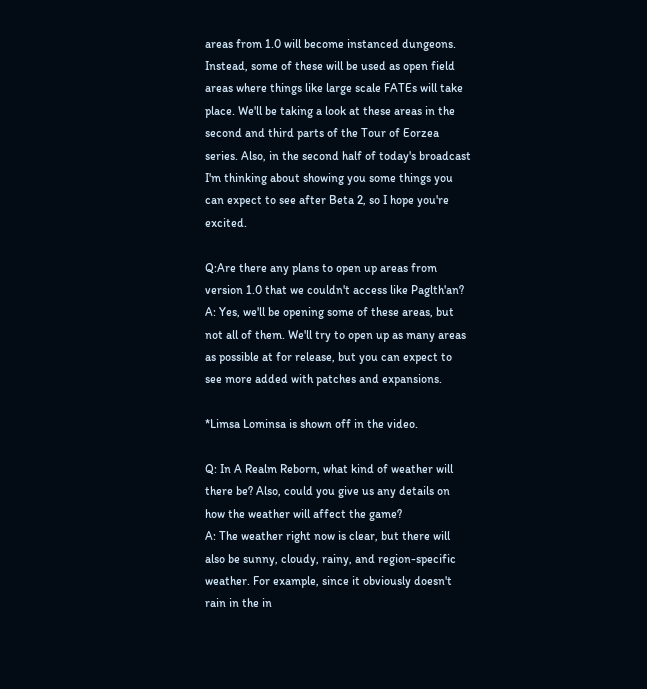areas from 1.0 will become instanced dungeons. Instead, some of these will be used as open field areas where things like large scale FATEs will take place. We'll be taking a look at these areas in the second and third parts of the Tour of Eorzea series. Also, in the second half of today's broadcast I'm thinking about showing you some things you can expect to see after Beta 2, so I hope you're excited.

Q:Are there any plans to open up areas from version 1.0 that we couldn't access like Paglth'an?
A: Yes, we'll be opening some of these areas, but not all of them. We'll try to open up as many areas as possible at for release, but you can expect to see more added with patches and expansions.

*Limsa Lominsa is shown off in the video.

Q: In A Realm Reborn, what kind of weather will there be? Also, could you give us any details on how the weather will affect the game?
A: The weather right now is clear, but there will also be sunny, cloudy, rainy, and region-specific weather. For example, since it obviously doesn't rain in the in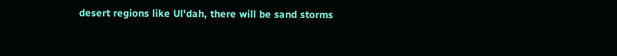desert regions like Ul'dah, there will be sand storms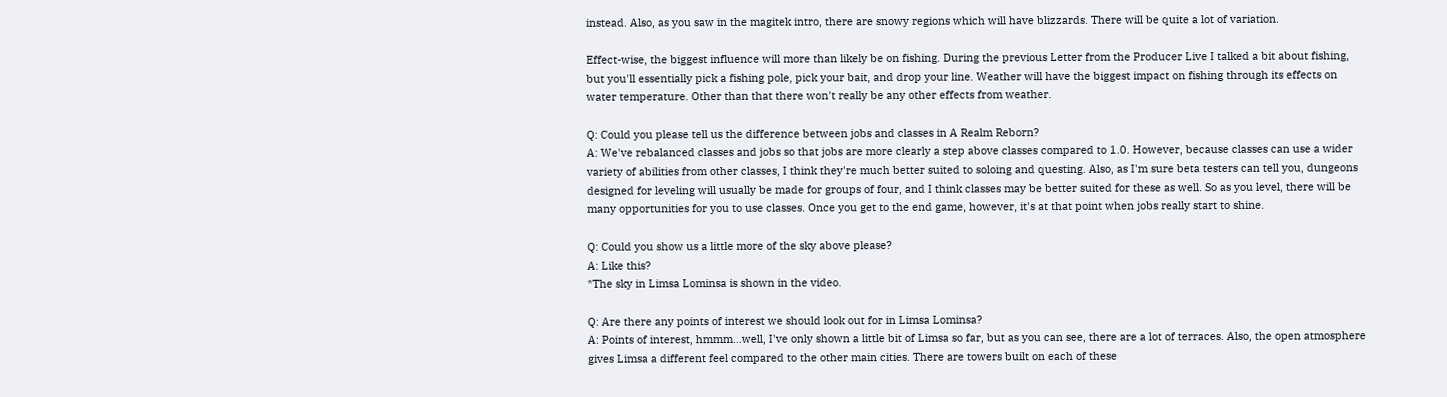instead. Also, as you saw in the magitek intro, there are snowy regions which will have blizzards. There will be quite a lot of variation.

Effect-wise, the biggest influence will more than likely be on fishing. During the previous Letter from the Producer Live I talked a bit about fishing, but you'll essentially pick a fishing pole, pick your bait, and drop your line. Weather will have the biggest impact on fishing through its effects on water temperature. Other than that there won't really be any other effects from weather.

Q: Could you please tell us the difference between jobs and classes in A Realm Reborn?
A: We've rebalanced classes and jobs so that jobs are more clearly a step above classes compared to 1.0. However, because classes can use a wider variety of abilities from other classes, I think they're much better suited to soloing and questing. Also, as I'm sure beta testers can tell you, dungeons designed for leveling will usually be made for groups of four, and I think classes may be better suited for these as well. So as you level, there will be many opportunities for you to use classes. Once you get to the end game, however, it's at that point when jobs really start to shine.

Q: Could you show us a little more of the sky above please?
A: Like this?
*The sky in Limsa Lominsa is shown in the video.

Q: Are there any points of interest we should look out for in Limsa Lominsa?
A: Points of interest, hmmm...well, I've only shown a little bit of Limsa so far, but as you can see, there are a lot of terraces. Also, the open atmosphere gives Limsa a different feel compared to the other main cities. There are towers built on each of these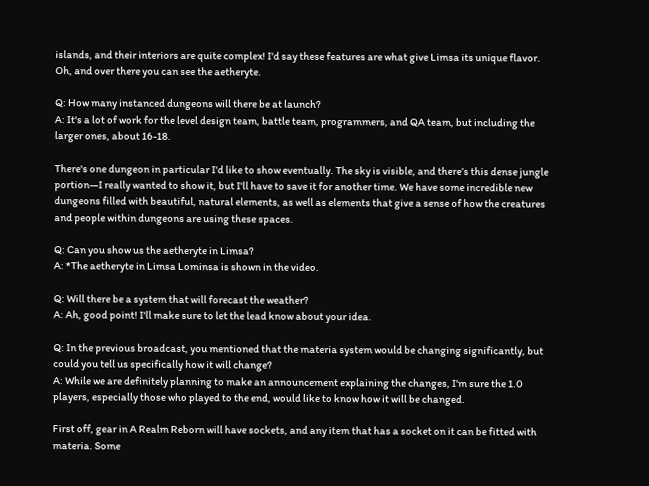islands, and their interiors are quite complex! I'd say these features are what give Limsa its unique flavor. Oh, and over there you can see the aetheryte.

Q: How many instanced dungeons will there be at launch?
A: It's a lot of work for the level design team, battle team, programmers, and QA team, but including the larger ones, about 16-18.

There's one dungeon in particular I'd like to show eventually. The sky is visible, and there’s this dense jungle portion—I really wanted to show it, but I'll have to save it for another time. We have some incredible new dungeons filled with beautiful, natural elements, as well as elements that give a sense of how the creatures and people within dungeons are using these spaces.

Q: Can you show us the aetheryte in Limsa?
A: *The aetheryte in Limsa Lominsa is shown in the video.

Q: Will there be a system that will forecast the weather?
A: Ah, good point! I'll make sure to let the lead know about your idea.

Q: In the previous broadcast, you mentioned that the materia system would be changing significantly, but could you tell us specifically how it will change?
A: While we are definitely planning to make an announcement explaining the changes, I'm sure the 1.0 players, especially those who played to the end, would like to know how it will be changed.

First off, gear in A Realm Reborn will have sockets, and any item that has a socket on it can be fitted with materia. Some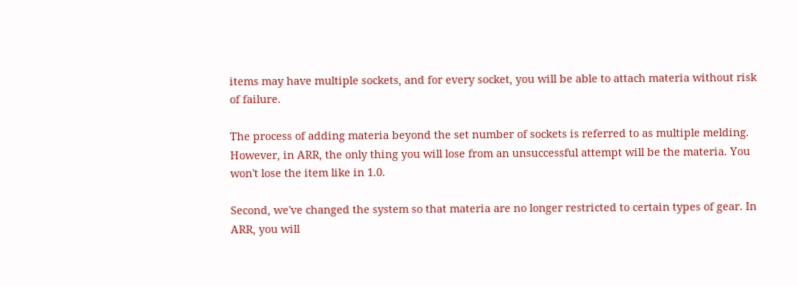items may have multiple sockets, and for every socket, you will be able to attach materia without risk of failure.

The process of adding materia beyond the set number of sockets is referred to as multiple melding. However, in ARR, the only thing you will lose from an unsuccessful attempt will be the materia. You won't lose the item like in 1.0.

Second, we've changed the system so that materia are no longer restricted to certain types of gear. In ARR, you will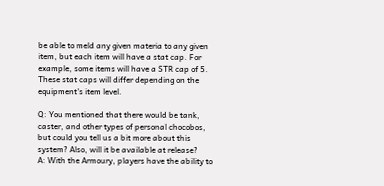be able to meld any given materia to any given item, but each item will have a stat cap. For example, some items will have a STR cap of 5. These stat caps will differ depending on the equipment's item level.

Q: You mentioned that there would be tank, caster, and other types of personal chocobos, but could you tell us a bit more about this system? Also, will it be available at release?
A: With the Armoury, players have the ability to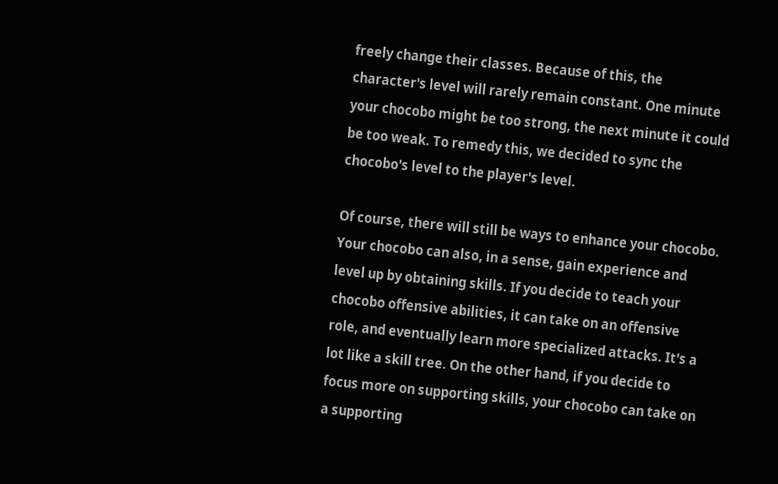freely change their classes. Because of this, the character's level will rarely remain constant. One minute your chocobo might be too strong, the next minute it could be too weak. To remedy this, we decided to sync the chocobo's level to the player's level.

Of course, there will still be ways to enhance your chocobo. Your chocobo can also, in a sense, gain experience and level up by obtaining skills. If you decide to teach your chocobo offensive abilities, it can take on an offensive role, and eventually learn more specialized attacks. It's a lot like a skill tree. On the other hand, if you decide to focus more on supporting skills, your chocobo can take on a supporting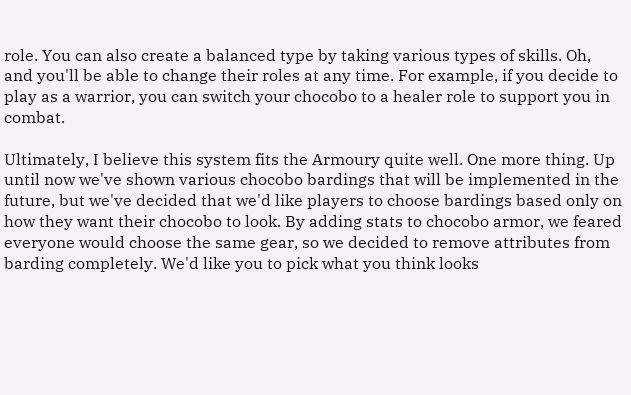role. You can also create a balanced type by taking various types of skills. Oh, and you'll be able to change their roles at any time. For example, if you decide to play as a warrior, you can switch your chocobo to a healer role to support you in combat.

Ultimately, I believe this system fits the Armoury quite well. One more thing. Up until now we've shown various chocobo bardings that will be implemented in the future, but we've decided that we'd like players to choose bardings based only on how they want their chocobo to look. By adding stats to chocobo armor, we feared everyone would choose the same gear, so we decided to remove attributes from barding completely. We'd like you to pick what you think looks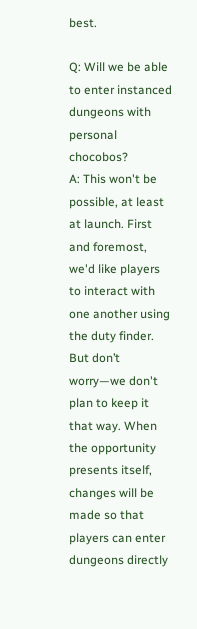best.

Q: Will we be able to enter instanced dungeons with personal chocobos?
A: This won't be possible, at least at launch. First and foremost, we'd like players to interact with one another using the duty finder. But don’t worry—we don't plan to keep it that way. When the opportunity presents itself, changes will be made so that players can enter dungeons directly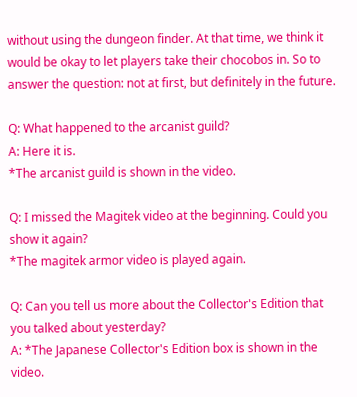without using the dungeon finder. At that time, we think it would be okay to let players take their chocobos in. So to answer the question: not at first, but definitely in the future.

Q: What happened to the arcanist guild?
A: Here it is.
*The arcanist guild is shown in the video.

Q: I missed the Magitek video at the beginning. Could you show it again?
*The magitek armor video is played again.

Q: Can you tell us more about the Collector's Edition that you talked about yesterday?
A: *The Japanese Collector's Edition box is shown in the video.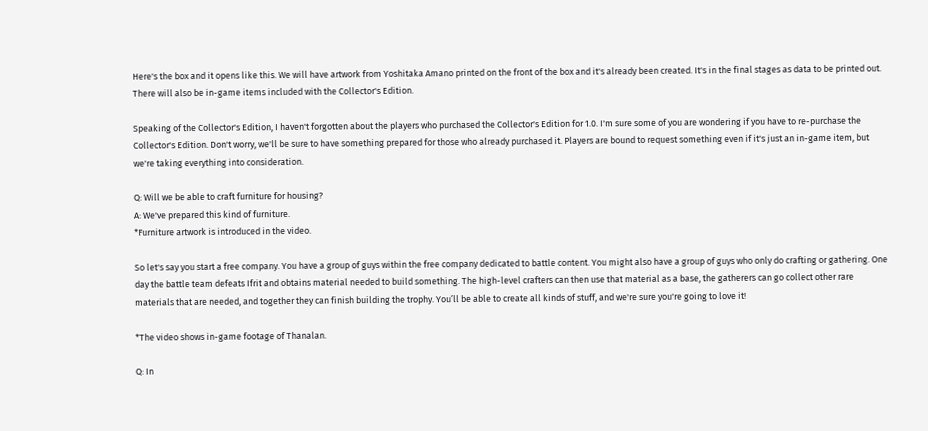Here's the box and it opens like this. We will have artwork from Yoshitaka Amano printed on the front of the box and it's already been created. It's in the final stages as data to be printed out. There will also be in-game items included with the Collector's Edition.

Speaking of the Collector's Edition, I haven't forgotten about the players who purchased the Collector's Edition for 1.0. I'm sure some of you are wondering if you have to re-purchase the Collector's Edition. Don't worry, we'll be sure to have something prepared for those who already purchased it. Players are bound to request something even if it's just an in-game item, but we're taking everything into consideration.

Q: Will we be able to craft furniture for housing?
A: We've prepared this kind of furniture.
*Furniture artwork is introduced in the video.

So let's say you start a free company. You have a group of guys within the free company dedicated to battle content. You might also have a group of guys who only do crafting or gathering. One day the battle team defeats Ifrit and obtains material needed to build something. The high-level crafters can then use that material as a base, the gatherers can go collect other rare materials that are needed, and together they can finish building the trophy. You’ll be able to create all kinds of stuff, and we're sure you're going to love it!

*The video shows in-game footage of Thanalan.

Q: In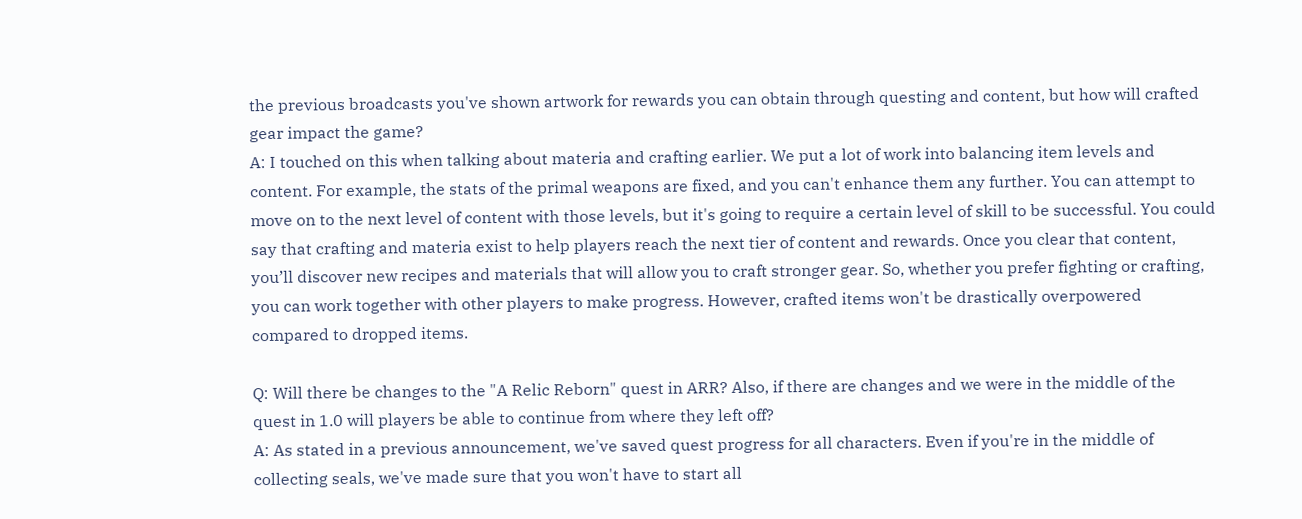the previous broadcasts you've shown artwork for rewards you can obtain through questing and content, but how will crafted gear impact the game?
A: I touched on this when talking about materia and crafting earlier. We put a lot of work into balancing item levels and content. For example, the stats of the primal weapons are fixed, and you can't enhance them any further. You can attempt to move on to the next level of content with those levels, but it's going to require a certain level of skill to be successful. You could say that crafting and materia exist to help players reach the next tier of content and rewards. Once you clear that content, you’ll discover new recipes and materials that will allow you to craft stronger gear. So, whether you prefer fighting or crafting, you can work together with other players to make progress. However, crafted items won't be drastically overpowered compared to dropped items.

Q: Will there be changes to the "A Relic Reborn" quest in ARR? Also, if there are changes and we were in the middle of the quest in 1.0 will players be able to continue from where they left off?
A: As stated in a previous announcement, we've saved quest progress for all characters. Even if you're in the middle of collecting seals, we've made sure that you won't have to start all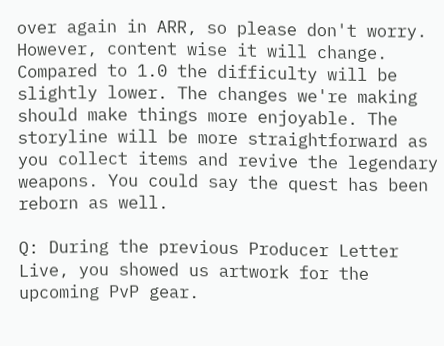over again in ARR, so please don't worry. However, content wise it will change. Compared to 1.0 the difficulty will be slightly lower. The changes we're making should make things more enjoyable. The storyline will be more straightforward as you collect items and revive the legendary weapons. You could say the quest has been reborn as well.

Q: During the previous Producer Letter Live, you showed us artwork for the upcoming PvP gear.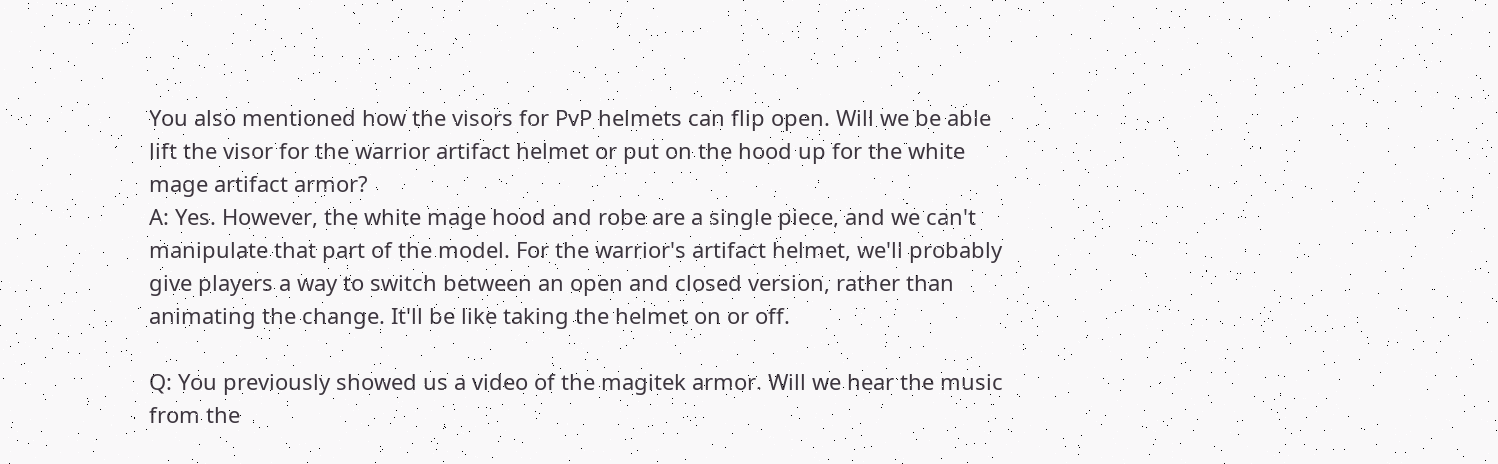You also mentioned how the visors for PvP helmets can flip open. Will we be able lift the visor for the warrior artifact helmet or put on the hood up for the white mage artifact armor?
A: Yes. However, the white mage hood and robe are a single piece, and we can't manipulate that part of the model. For the warrior's artifact helmet, we'll probably give players a way to switch between an open and closed version, rather than animating the change. It'll be like taking the helmet on or off.

Q: You previously showed us a video of the magitek armor. Will we hear the music from the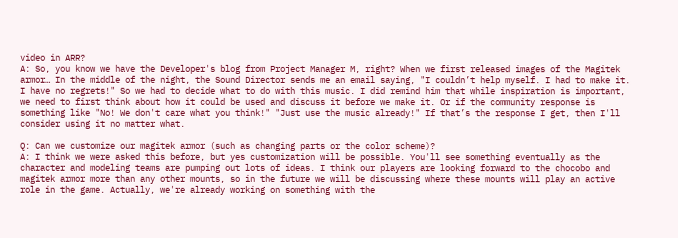video in ARR?
A: So, you know we have the Developer's blog from Project Manager M, right? When we first released images of the Magitek armor… In the middle of the night, the Sound Director sends me an email saying, "I couldn’t help myself. I had to make it. I have no regrets!" So we had to decide what to do with this music. I did remind him that while inspiration is important, we need to first think about how it could be used and discuss it before we make it. Or if the community response is something like "No! We don't care what you think!" "Just use the music already!" If that’s the response I get, then I'll consider using it no matter what.

Q: Can we customize our magitek armor (such as changing parts or the color scheme)?
A: I think we were asked this before, but yes customization will be possible. You'll see something eventually as the character and modeling teams are pumping out lots of ideas. I think our players are looking forward to the chocobo and magitek armor more than any other mounts, so in the future we will be discussing where these mounts will play an active role in the game. Actually, we're already working on something with the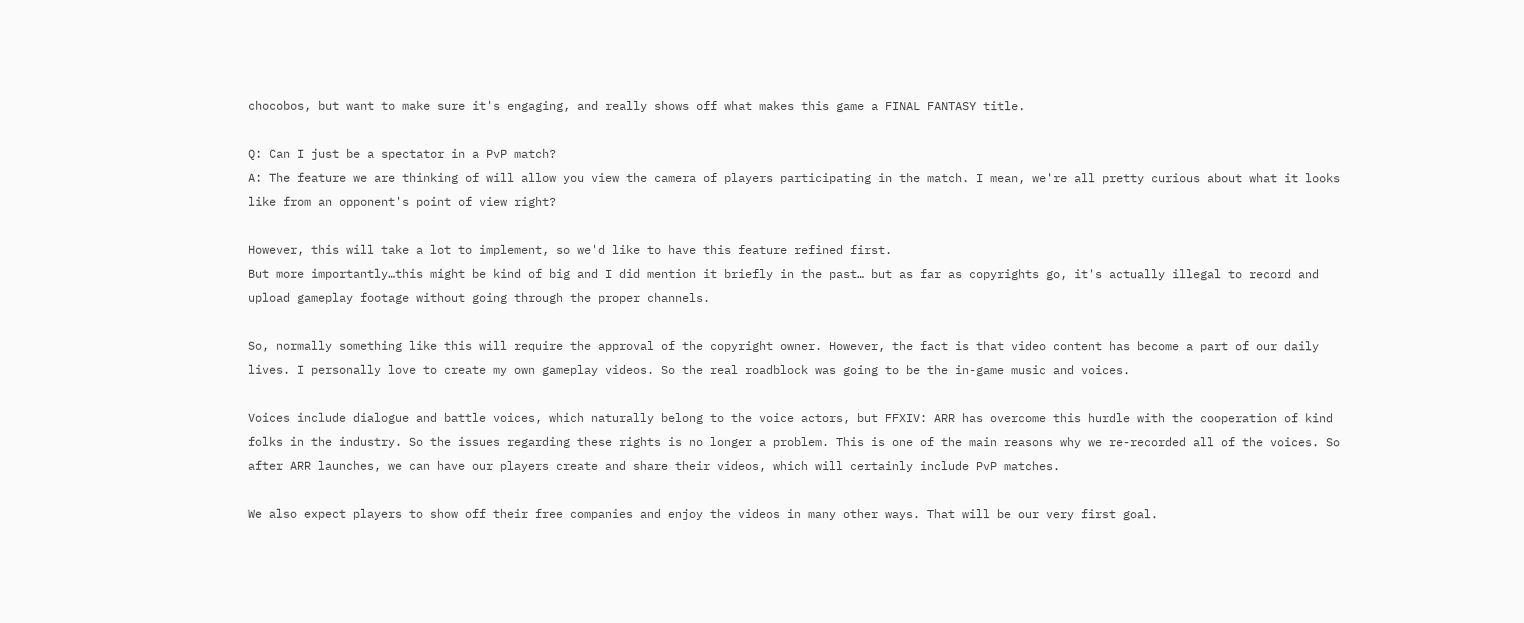chocobos, but want to make sure it's engaging, and really shows off what makes this game a FINAL FANTASY title.

Q: Can I just be a spectator in a PvP match?
A: The feature we are thinking of will allow you view the camera of players participating in the match. I mean, we're all pretty curious about what it looks like from an opponent's point of view right?

However, this will take a lot to implement, so we'd like to have this feature refined first.
But more importantly…this might be kind of big and I did mention it briefly in the past… but as far as copyrights go, it's actually illegal to record and upload gameplay footage without going through the proper channels.

So, normally something like this will require the approval of the copyright owner. However, the fact is that video content has become a part of our daily lives. I personally love to create my own gameplay videos. So the real roadblock was going to be the in-game music and voices.

Voices include dialogue and battle voices, which naturally belong to the voice actors, but FFXIV: ARR has overcome this hurdle with the cooperation of kind folks in the industry. So the issues regarding these rights is no longer a problem. This is one of the main reasons why we re-recorded all of the voices. So after ARR launches, we can have our players create and share their videos, which will certainly include PvP matches.

We also expect players to show off their free companies and enjoy the videos in many other ways. That will be our very first goal.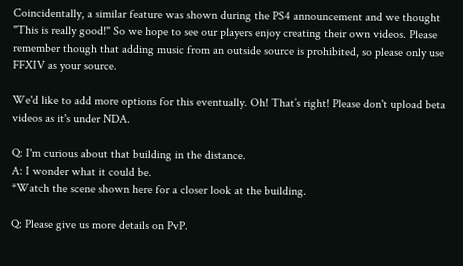Coincidentally, a similar feature was shown during the PS4 announcement and we thought "This is really good!" So we hope to see our players enjoy creating their own videos. Please remember though that adding music from an outside source is prohibited, so please only use FFXIV as your source.

We'd like to add more options for this eventually. Oh! That’s right! Please don't upload beta videos as it's under NDA.

Q: I'm curious about that building in the distance.
A: I wonder what it could be.
*Watch the scene shown here for a closer look at the building.

Q: Please give us more details on PvP.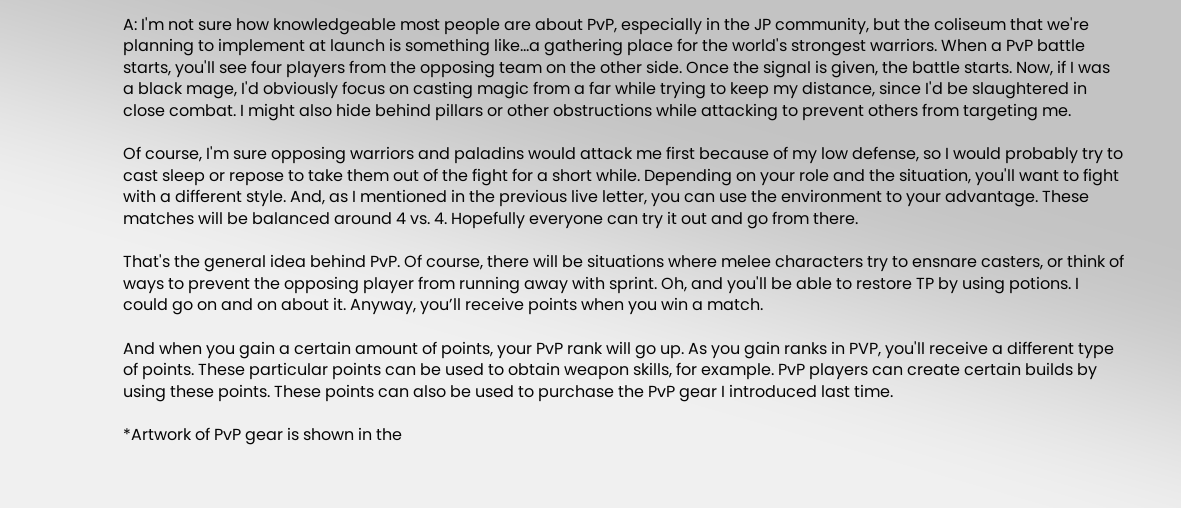A: I'm not sure how knowledgeable most people are about PvP, especially in the JP community, but the coliseum that we're planning to implement at launch is something like...a gathering place for the world's strongest warriors. When a PvP battle starts, you'll see four players from the opposing team on the other side. Once the signal is given, the battle starts. Now, if I was a black mage, I'd obviously focus on casting magic from a far while trying to keep my distance, since I'd be slaughtered in close combat. I might also hide behind pillars or other obstructions while attacking to prevent others from targeting me.

Of course, I'm sure opposing warriors and paladins would attack me first because of my low defense, so I would probably try to cast sleep or repose to take them out of the fight for a short while. Depending on your role and the situation, you'll want to fight with a different style. And, as I mentioned in the previous live letter, you can use the environment to your advantage. These matches will be balanced around 4 vs. 4. Hopefully everyone can try it out and go from there.

That's the general idea behind PvP. Of course, there will be situations where melee characters try to ensnare casters, or think of ways to prevent the opposing player from running away with sprint. Oh, and you'll be able to restore TP by using potions. I could go on and on about it. Anyway, you’ll receive points when you win a match.

And when you gain a certain amount of points, your PvP rank will go up. As you gain ranks in PVP, you'll receive a different type of points. These particular points can be used to obtain weapon skills, for example. PvP players can create certain builds by using these points. These points can also be used to purchase the PvP gear I introduced last time.

*Artwork of PvP gear is shown in the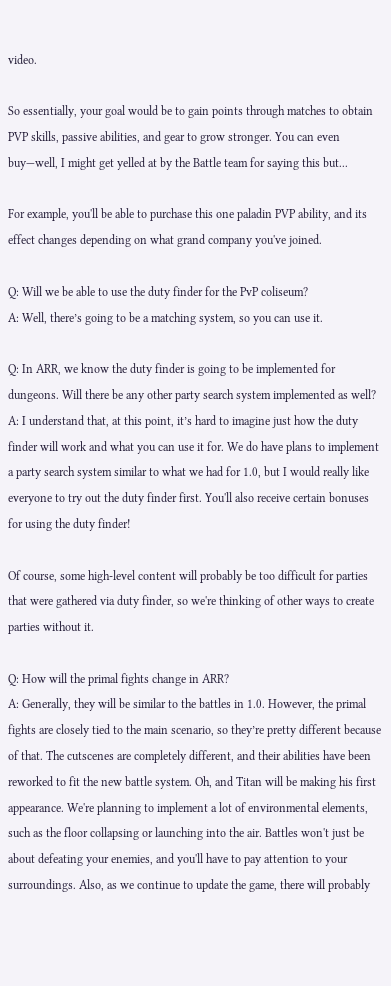video.

So essentially, your goal would be to gain points through matches to obtain PVP skills, passive abilities, and gear to grow stronger. You can even buy—well, I might get yelled at by the Battle team for saying this but...

For example, you'll be able to purchase this one paladin PVP ability, and its effect changes depending on what grand company you've joined.

Q: Will we be able to use the duty finder for the PvP coliseum?
A: Well, there’s going to be a matching system, so you can use it.

Q: In ARR, we know the duty finder is going to be implemented for dungeons. Will there be any other party search system implemented as well?
A: I understand that, at this point, it’s hard to imagine just how the duty finder will work and what you can use it for. We do have plans to implement a party search system similar to what we had for 1.0, but I would really like everyone to try out the duty finder first. You'll also receive certain bonuses for using the duty finder!

Of course, some high-level content will probably be too difficult for parties that were gathered via duty finder, so we're thinking of other ways to create parties without it.

Q: How will the primal fights change in ARR?
A: Generally, they will be similar to the battles in 1.0. However, the primal fights are closely tied to the main scenario, so they’re pretty different because of that. The cutscenes are completely different, and their abilities have been reworked to fit the new battle system. Oh, and Titan will be making his first appearance. We're planning to implement a lot of environmental elements, such as the floor collapsing or launching into the air. Battles won't just be about defeating your enemies, and you'll have to pay attention to your surroundings. Also, as we continue to update the game, there will probably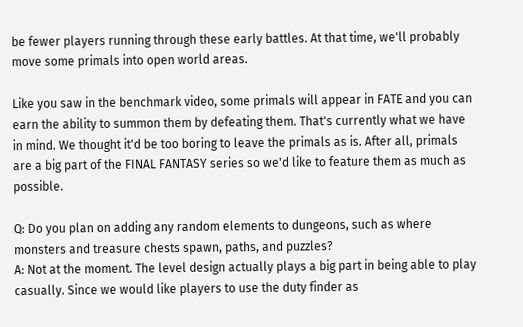be fewer players running through these early battles. At that time, we'll probably move some primals into open world areas.

Like you saw in the benchmark video, some primals will appear in FATE and you can earn the ability to summon them by defeating them. That's currently what we have in mind. We thought it'd be too boring to leave the primals as is. After all, primals are a big part of the FINAL FANTASY series so we'd like to feature them as much as possible.

Q: Do you plan on adding any random elements to dungeons, such as where monsters and treasure chests spawn, paths, and puzzles?
A: Not at the moment. The level design actually plays a big part in being able to play casually. Since we would like players to use the duty finder as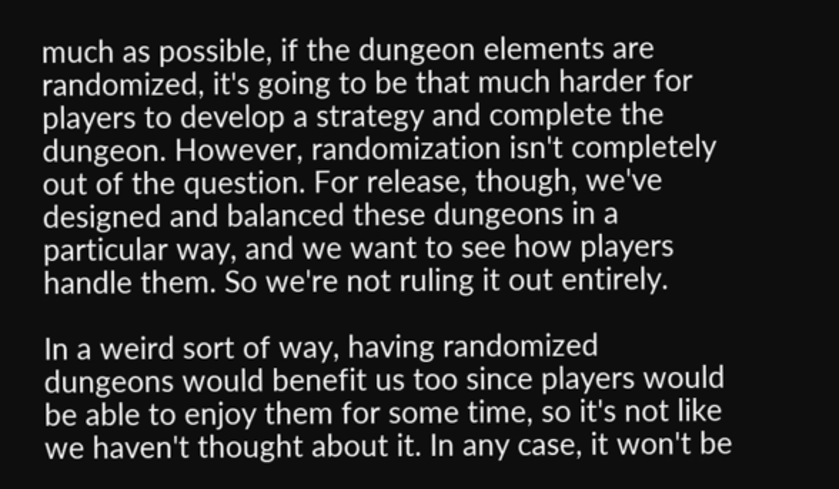much as possible, if the dungeon elements are randomized, it's going to be that much harder for players to develop a strategy and complete the dungeon. However, randomization isn't completely out of the question. For release, though, we've designed and balanced these dungeons in a particular way, and we want to see how players handle them. So we're not ruling it out entirely.

In a weird sort of way, having randomized dungeons would benefit us too since players would be able to enjoy them for some time, so it's not like we haven't thought about it. In any case, it won't be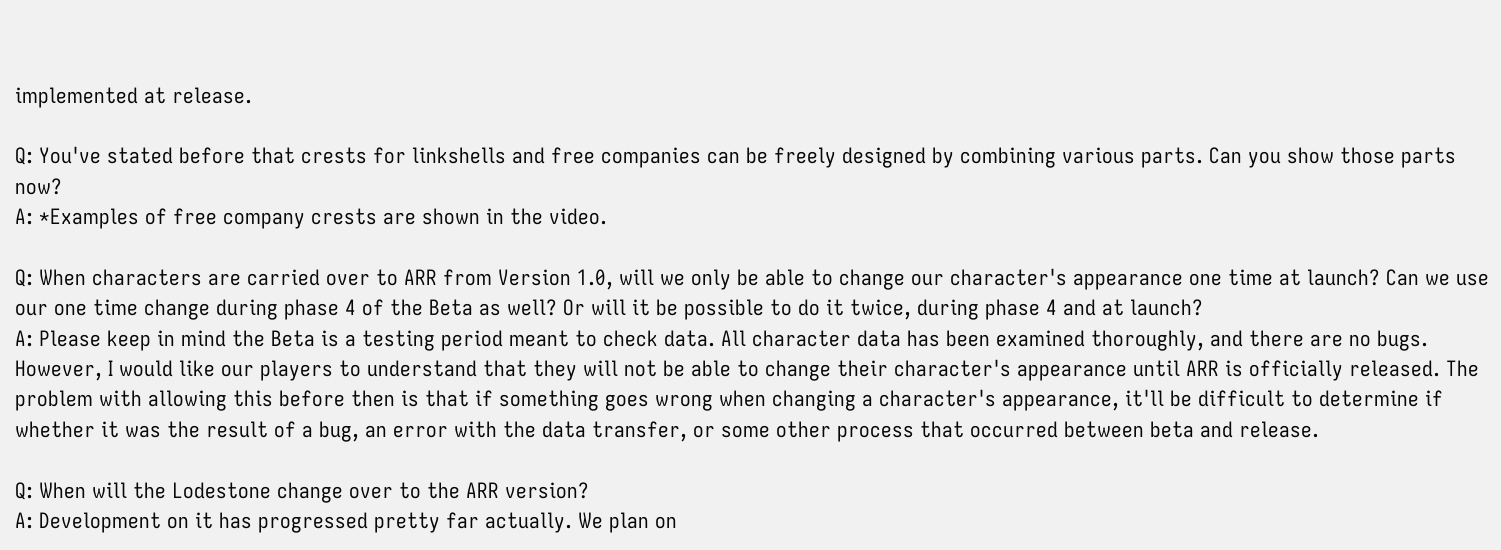implemented at release.

Q: You've stated before that crests for linkshells and free companies can be freely designed by combining various parts. Can you show those parts now?
A: *Examples of free company crests are shown in the video.

Q: When characters are carried over to ARR from Version 1.0, will we only be able to change our character's appearance one time at launch? Can we use our one time change during phase 4 of the Beta as well? Or will it be possible to do it twice, during phase 4 and at launch?
A: Please keep in mind the Beta is a testing period meant to check data. All character data has been examined thoroughly, and there are no bugs. However, I would like our players to understand that they will not be able to change their character's appearance until ARR is officially released. The problem with allowing this before then is that if something goes wrong when changing a character's appearance, it'll be difficult to determine if whether it was the result of a bug, an error with the data transfer, or some other process that occurred between beta and release.

Q: When will the Lodestone change over to the ARR version?
A: Development on it has progressed pretty far actually. We plan on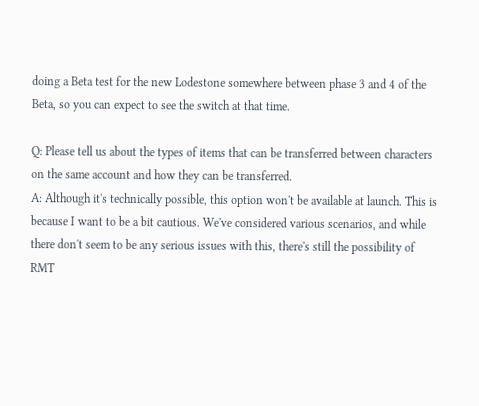doing a Beta test for the new Lodestone somewhere between phase 3 and 4 of the Beta, so you can expect to see the switch at that time.

Q: Please tell us about the types of items that can be transferred between characters on the same account and how they can be transferred.
A: Although it's technically possible, this option won't be available at launch. This is because I want to be a bit cautious. We've considered various scenarios, and while there don't seem to be any serious issues with this, there's still the possibility of RMT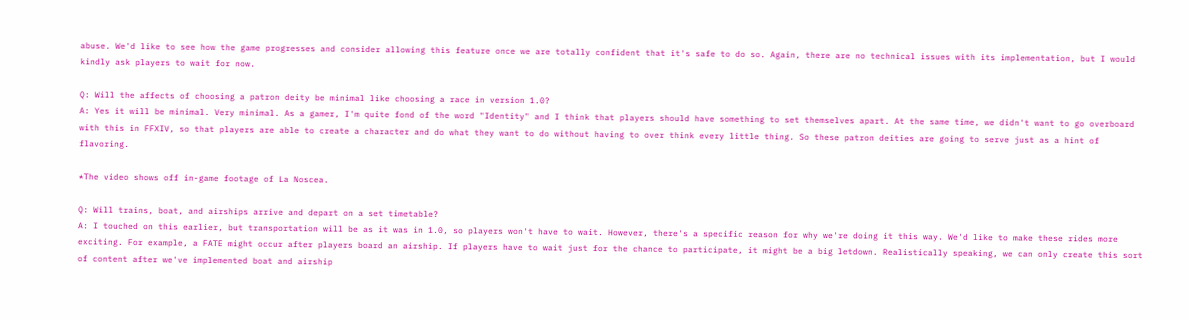abuse. We'd like to see how the game progresses and consider allowing this feature once we are totally confident that it's safe to do so. Again, there are no technical issues with its implementation, but I would kindly ask players to wait for now.

Q: Will the affects of choosing a patron deity be minimal like choosing a race in version 1.0?
A: Yes it will be minimal. Very minimal. As a gamer, I'm quite fond of the word "Identity" and I think that players should have something to set themselves apart. At the same time, we didn't want to go overboard with this in FFXIV, so that players are able to create a character and do what they want to do without having to over think every little thing. So these patron deities are going to serve just as a hint of flavoring.

*The video shows off in-game footage of La Noscea.

Q: Will trains, boat, and airships arrive and depart on a set timetable?
A: I touched on this earlier, but transportation will be as it was in 1.0, so players won't have to wait. However, there's a specific reason for why we're doing it this way. We'd like to make these rides more exciting. For example, a FATE might occur after players board an airship. If players have to wait just for the chance to participate, it might be a big letdown. Realistically speaking, we can only create this sort of content after we've implemented boat and airship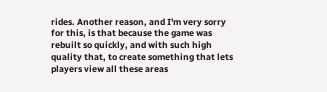rides. Another reason, and I'm very sorry for this, is that because the game was rebuilt so quickly, and with such high quality that, to create something that lets players view all these areas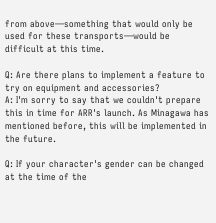from above—something that would only be used for these transports—would be difficult at this time.

Q: Are there plans to implement a feature to try on equipment and accessories?
A: I'm sorry to say that we couldn't prepare this in time for ARR's launch. As Minagawa has mentioned before, this will be implemented in the future.

Q: If your character's gender can be changed at the time of the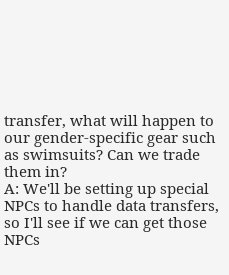transfer, what will happen to our gender-specific gear such as swimsuits? Can we trade them in?
A: We'll be setting up special NPCs to handle data transfers, so I'll see if we can get those NPCs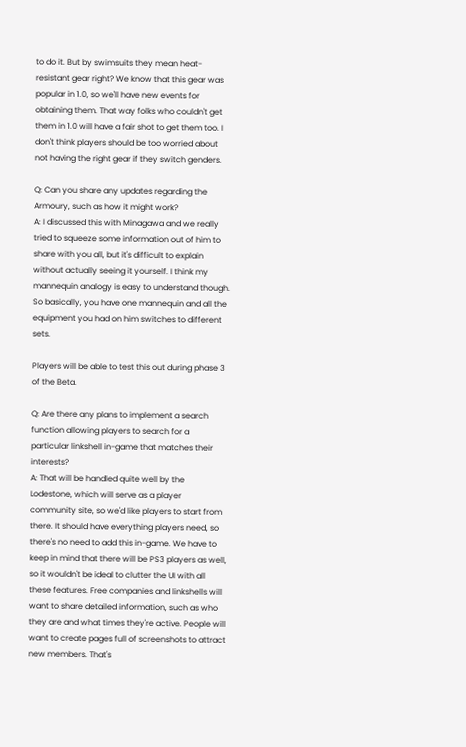to do it. But by swimsuits they mean heat-resistant gear right? We know that this gear was popular in 1.0, so we'll have new events for obtaining them. That way folks who couldn't get them in 1.0 will have a fair shot to get them too. I don't think players should be too worried about not having the right gear if they switch genders.

Q: Can you share any updates regarding the Armoury, such as how it might work?
A: I discussed this with Minagawa and we really tried to squeeze some information out of him to share with you all, but it's difficult to explain without actually seeing it yourself. I think my mannequin analogy is easy to understand though. So basically, you have one mannequin and all the equipment you had on him switches to different sets.

Players will be able to test this out during phase 3 of the Beta.

Q: Are there any plans to implement a search function allowing players to search for a particular linkshell in-game that matches their interests?
A: That will be handled quite well by the Lodestone, which will serve as a player community site, so we'd like players to start from there. It should have everything players need, so there's no need to add this in-game. We have to keep in mind that there will be PS3 players as well, so it wouldn't be ideal to clutter the UI with all these features. Free companies and linkshells will want to share detailed information, such as who they are and what times they're active. People will want to create pages full of screenshots to attract new members. That's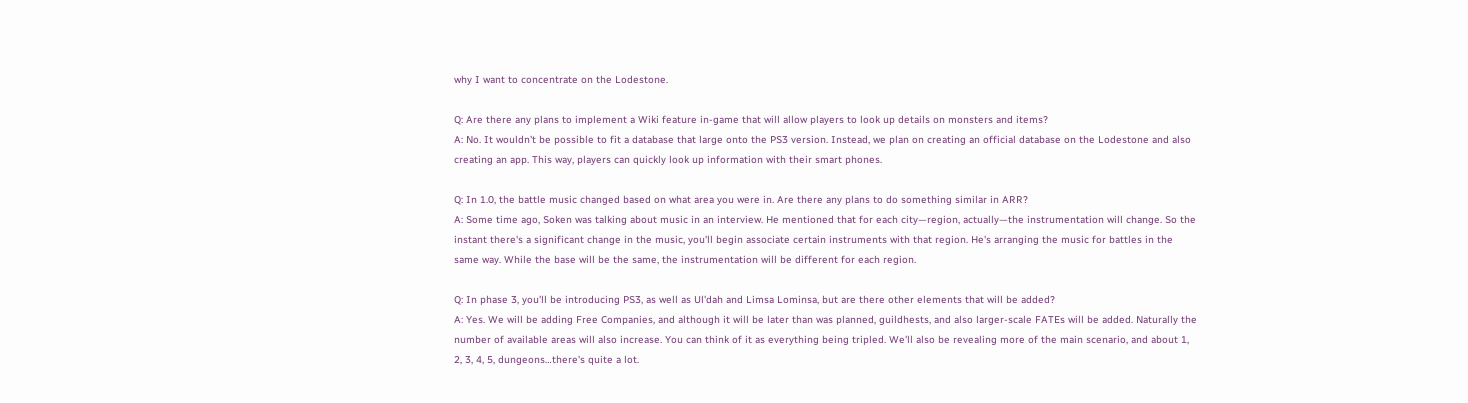why I want to concentrate on the Lodestone.

Q: Are there any plans to implement a Wiki feature in-game that will allow players to look up details on monsters and items?
A: No. It wouldn't be possible to fit a database that large onto the PS3 version. Instead, we plan on creating an official database on the Lodestone and also creating an app. This way, players can quickly look up information with their smart phones.

Q: In 1.0, the battle music changed based on what area you were in. Are there any plans to do something similar in ARR?
A: Some time ago, Soken was talking about music in an interview. He mentioned that for each city—region, actually—the instrumentation will change. So the instant there's a significant change in the music, you'll begin associate certain instruments with that region. He's arranging the music for battles in the same way. While the base will be the same, the instrumentation will be different for each region.

Q: In phase 3, you'll be introducing PS3, as well as Ul'dah and Limsa Lominsa, but are there other elements that will be added?
A: Yes. We will be adding Free Companies, and although it will be later than was planned, guildhests, and also larger-scale FATEs will be added. Naturally the number of available areas will also increase. You can think of it as everything being tripled. We'll also be revealing more of the main scenario, and about 1, 2, 3, 4, 5, dungeons…there's quite a lot.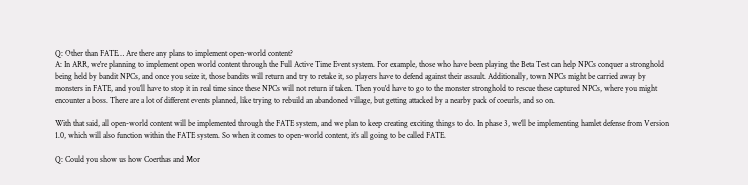Q: Other than FATE… Are there any plans to implement open-world content?
A: In ARR, we're planning to implement open world content through the Full Active Time Event system. For example, those who have been playing the Beta Test can help NPCs conquer a stronghold being held by bandit NPCs, and once you seize it, those bandits will return and try to retake it, so players have to defend against their assault. Additionally, town NPCs might be carried away by monsters in FATE, and you’ll have to stop it in real time since these NPCs will not return if taken. Then you'd have to go to the monster stronghold to rescue these captured NPCs, where you might encounter a boss. There are a lot of different events planned, like trying to rebuild an abandoned village, but getting attacked by a nearby pack of coeurls, and so on.

With that said, all open-world content will be implemented through the FATE system, and we plan to keep creating exciting things to do. In phase 3, we'll be implementing hamlet defense from Version 1.0, which will also function within the FATE system. So when it comes to open-world content, it’s all going to be called FATE.

Q: Could you show us how Coerthas and Mor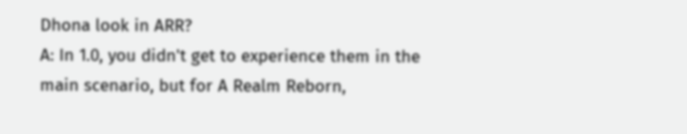Dhona look in ARR?
A: In 1.0, you didn't get to experience them in the main scenario, but for A Realm Reborn,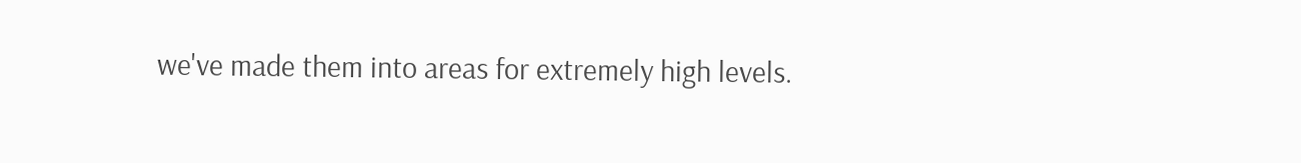we've made them into areas for extremely high levels.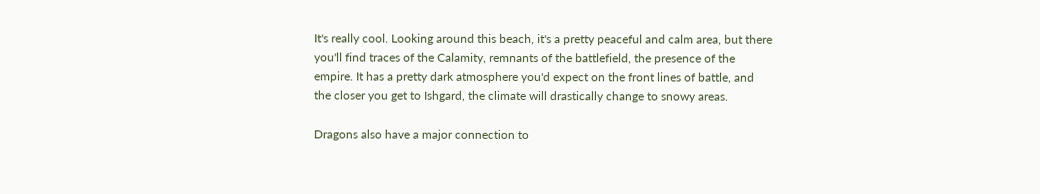It's really cool. Looking around this beach, it's a pretty peaceful and calm area, but there you'll find traces of the Calamity, remnants of the battlefield, the presence of the empire. It has a pretty dark atmosphere you'd expect on the front lines of battle, and the closer you get to Ishgard, the climate will drastically change to snowy areas.

Dragons also have a major connection to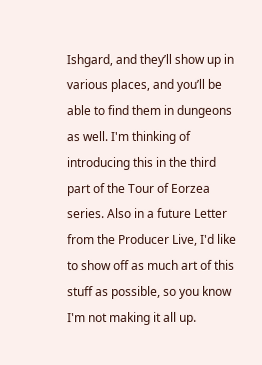Ishgard, and they’ll show up in various places, and you’ll be able to find them in dungeons as well. I'm thinking of introducing this in the third part of the Tour of Eorzea series. Also in a future Letter from the Producer Live, I'd like to show off as much art of this stuff as possible, so you know I'm not making it all up.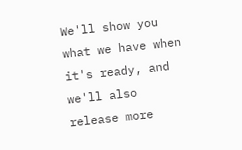We'll show you what we have when it's ready, and we'll also release more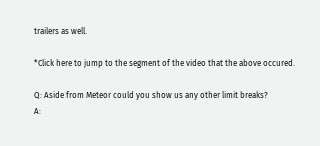trailers as well.

*Click here to jump to the segment of the video that the above occured.

Q: Aside from Meteor could you show us any other limit breaks?
A: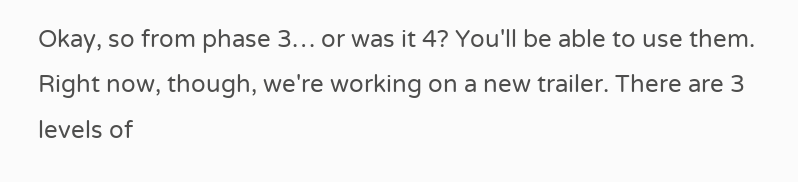Okay, so from phase 3… or was it 4? You'll be able to use them. Right now, though, we're working on a new trailer. There are 3 levels of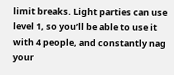limit breaks. Light parties can use level 1, so you’ll be able to use it with 4 people, and constantly nag your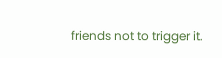friends not to trigger it.